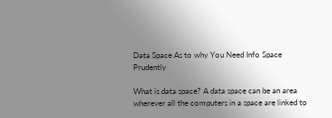Data Space As to why You Need Info Space Prudently

What is data space? A data space can be an area wherever all the computers in a space are linked to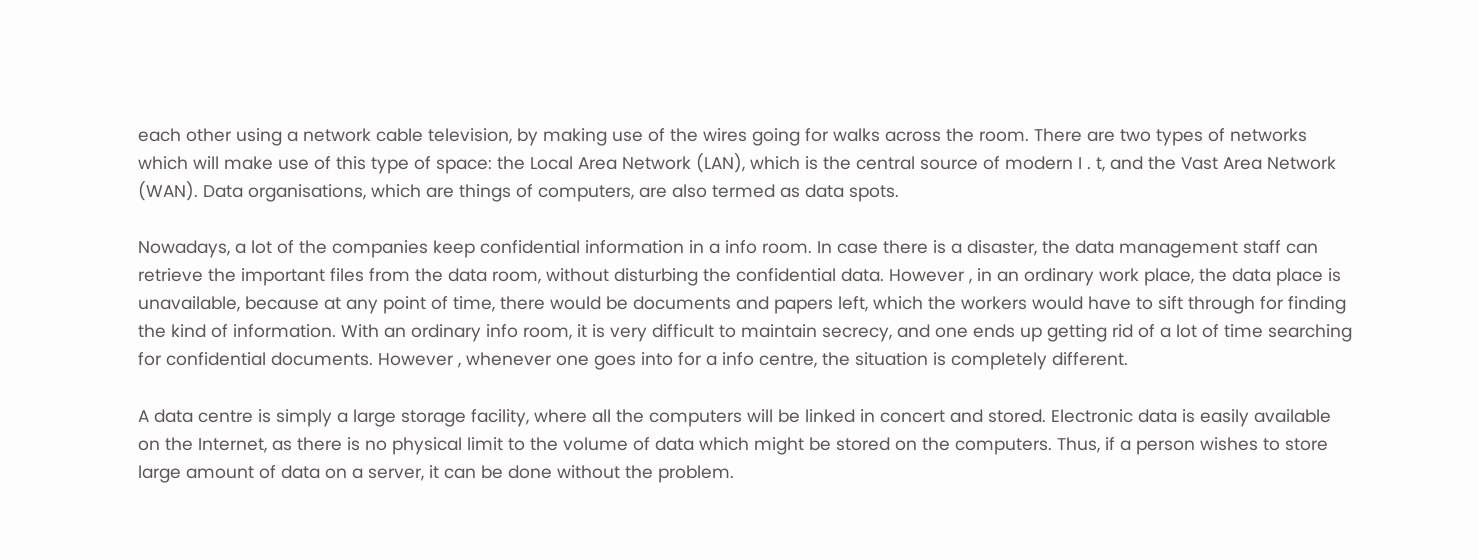each other using a network cable television, by making use of the wires going for walks across the room. There are two types of networks which will make use of this type of space: the Local Area Network (LAN), which is the central source of modern I . t, and the Vast Area Network (WAN). Data organisations, which are things of computers, are also termed as data spots.

Nowadays, a lot of the companies keep confidential information in a info room. In case there is a disaster, the data management staff can retrieve the important files from the data room, without disturbing the confidential data. However , in an ordinary work place, the data place is unavailable, because at any point of time, there would be documents and papers left, which the workers would have to sift through for finding the kind of information. With an ordinary info room, it is very difficult to maintain secrecy, and one ends up getting rid of a lot of time searching for confidential documents. However , whenever one goes into for a info centre, the situation is completely different.

A data centre is simply a large storage facility, where all the computers will be linked in concert and stored. Electronic data is easily available on the Internet, as there is no physical limit to the volume of data which might be stored on the computers. Thus, if a person wishes to store large amount of data on a server, it can be done without the problem.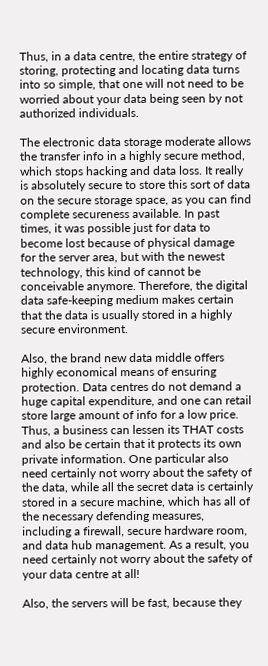Thus, in a data centre, the entire strategy of storing, protecting and locating data turns into so simple, that one will not need to be worried about your data being seen by not authorized individuals.

The electronic data storage moderate allows the transfer info in a highly secure method, which stops hacking and data loss. It really is absolutely secure to store this sort of data on the secure storage space, as you can find complete secureness available. In past times, it was possible just for data to become lost because of physical damage for the server area, but with the newest technology, this kind of cannot be conceivable anymore. Therefore, the digital data safe-keeping medium makes certain that the data is usually stored in a highly secure environment.

Also, the brand new data middle offers highly economical means of ensuring protection. Data centres do not demand a huge capital expenditure, and one can retail store large amount of info for a low price. Thus, a business can lessen its THAT costs and also be certain that it protects its own private information. One particular also need certainly not worry about the safety of the data, while all the secret data is certainly stored in a secure machine, which has all of the necessary defending measures, including a firewall, secure hardware room, and data hub management. As a result, you need certainly not worry about the safety of your data centre at all!

Also, the servers will be fast, because they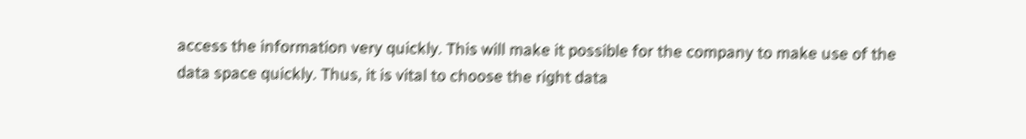access the information very quickly. This will make it possible for the company to make use of the data space quickly. Thus, it is vital to choose the right data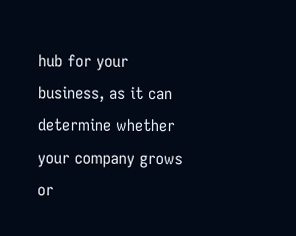hub for your business, as it can determine whether your company grows or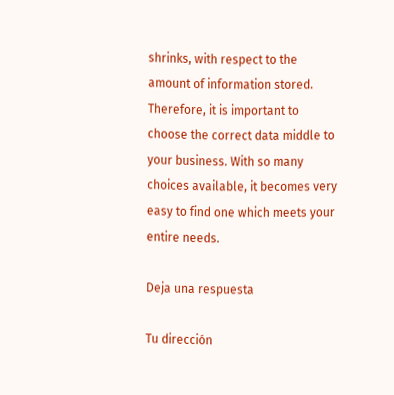shrinks, with respect to the amount of information stored. Therefore, it is important to choose the correct data middle to your business. With so many choices available, it becomes very easy to find one which meets your entire needs.

Deja una respuesta

Tu dirección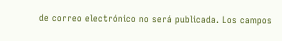de correo electrónico no será publicada. Los campos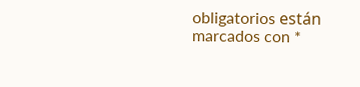obligatorios están marcados con *